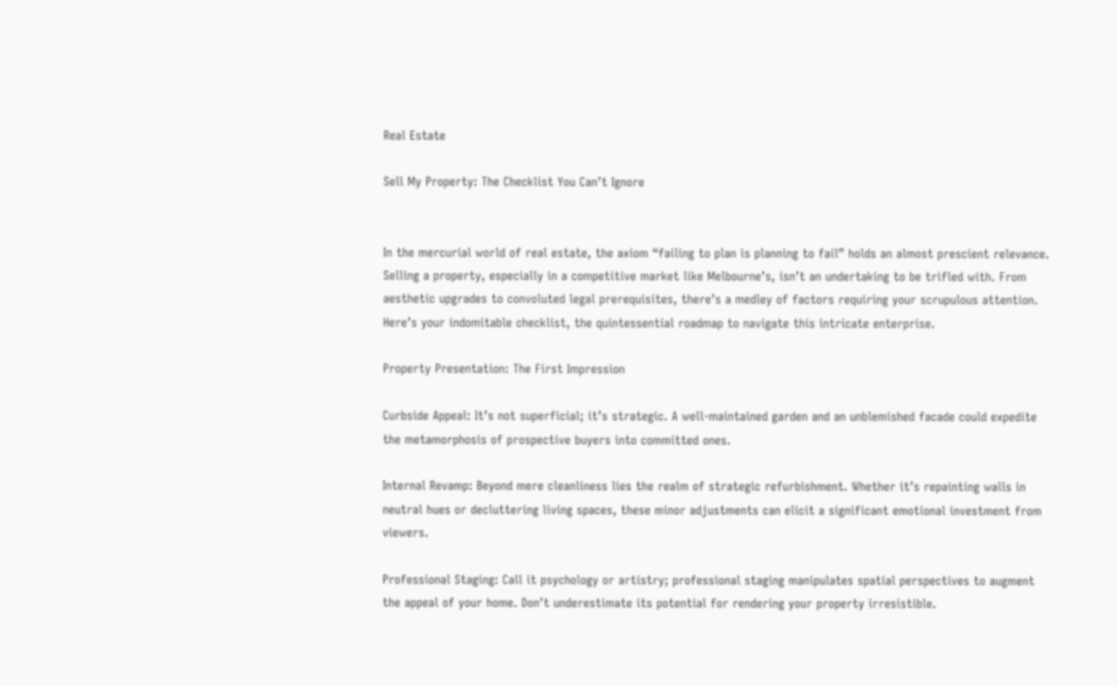Real Estate

Sell My Property: The Checklist You Can’t Ignore


In the mercurial world of real estate, the axiom “failing to plan is planning to fail” holds an almost prescient relevance. Selling a property, especially in a competitive market like Melbourne’s, isn’t an undertaking to be trifled with. From aesthetic upgrades to convoluted legal prerequisites, there’s a medley of factors requiring your scrupulous attention. Here’s your indomitable checklist, the quintessential roadmap to navigate this intricate enterprise.

Property Presentation: The First Impression

Curbside Appeal: It’s not superficial; it’s strategic. A well-maintained garden and an unblemished facade could expedite the metamorphosis of prospective buyers into committed ones.

Internal Revamp: Beyond mere cleanliness lies the realm of strategic refurbishment. Whether it’s repainting walls in neutral hues or decluttering living spaces, these minor adjustments can elicit a significant emotional investment from viewers.

Professional Staging: Call it psychology or artistry; professional staging manipulates spatial perspectives to augment the appeal of your home. Don’t underestimate its potential for rendering your property irresistible.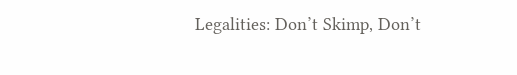Legalities: Don’t Skimp, Don’t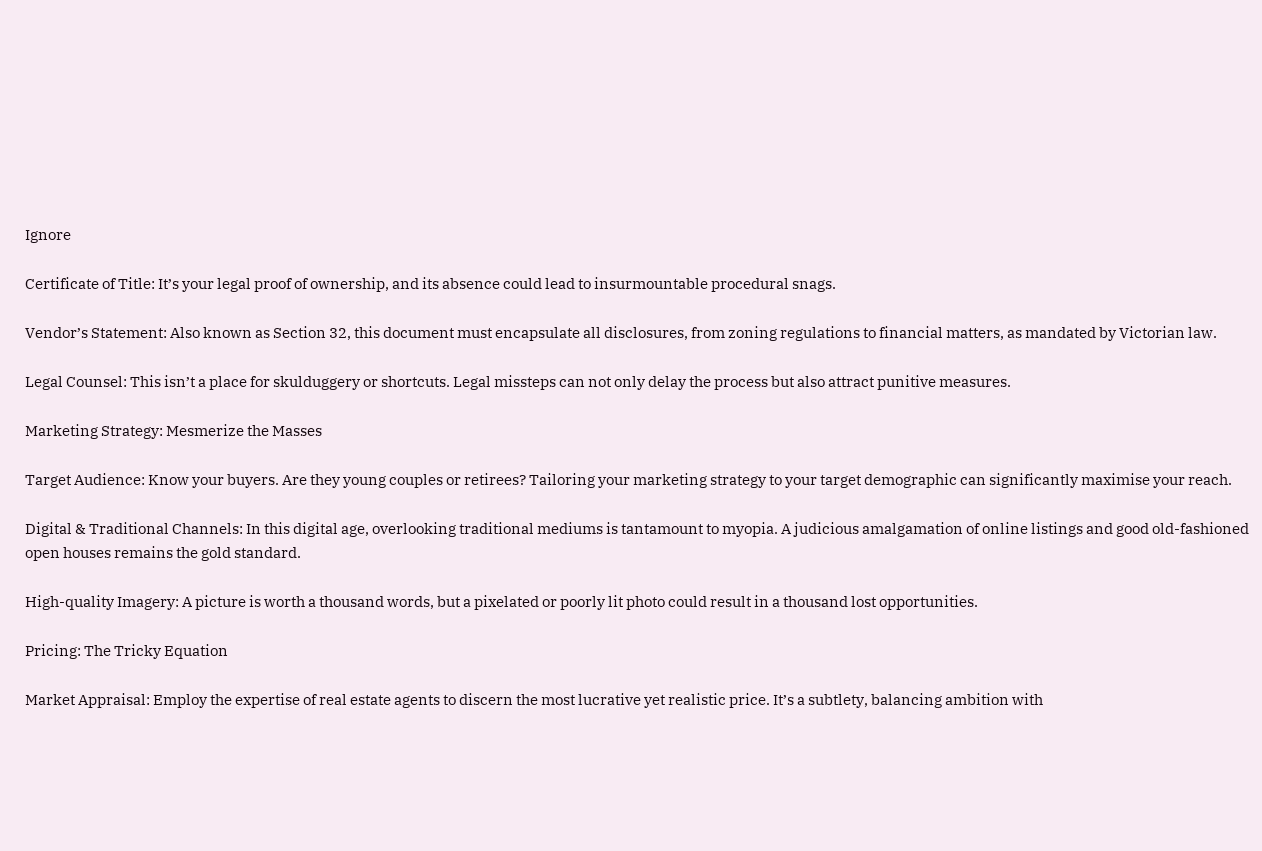Ignore

Certificate of Title: It’s your legal proof of ownership, and its absence could lead to insurmountable procedural snags.

Vendor’s Statement: Also known as Section 32, this document must encapsulate all disclosures, from zoning regulations to financial matters, as mandated by Victorian law.

Legal Counsel: This isn’t a place for skulduggery or shortcuts. Legal missteps can not only delay the process but also attract punitive measures.

Marketing Strategy: Mesmerize the Masses

Target Audience: Know your buyers. Are they young couples or retirees? Tailoring your marketing strategy to your target demographic can significantly maximise your reach.

Digital & Traditional Channels: In this digital age, overlooking traditional mediums is tantamount to myopia. A judicious amalgamation of online listings and good old-fashioned open houses remains the gold standard.

High-quality Imagery: A picture is worth a thousand words, but a pixelated or poorly lit photo could result in a thousand lost opportunities.

Pricing: The Tricky Equation

Market Appraisal: Employ the expertise of real estate agents to discern the most lucrative yet realistic price. It’s a subtlety, balancing ambition with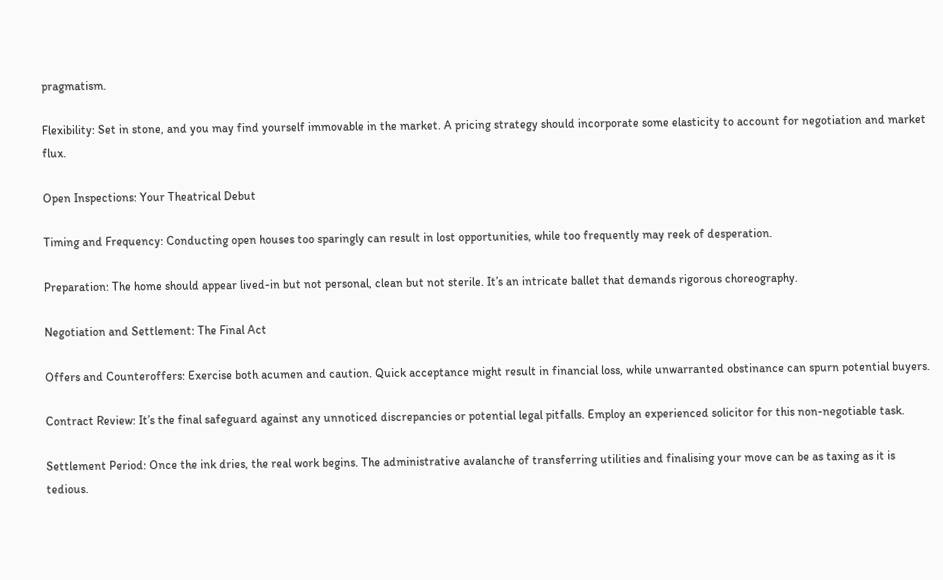pragmatism.

Flexibility: Set in stone, and you may find yourself immovable in the market. A pricing strategy should incorporate some elasticity to account for negotiation and market flux.

Open Inspections: Your Theatrical Debut

Timing and Frequency: Conducting open houses too sparingly can result in lost opportunities, while too frequently may reek of desperation.

Preparation: The home should appear lived-in but not personal, clean but not sterile. It’s an intricate ballet that demands rigorous choreography.

Negotiation and Settlement: The Final Act

Offers and Counteroffers: Exercise both acumen and caution. Quick acceptance might result in financial loss, while unwarranted obstinance can spurn potential buyers.

Contract Review: It’s the final safeguard against any unnoticed discrepancies or potential legal pitfalls. Employ an experienced solicitor for this non-negotiable task.

Settlement Period: Once the ink dries, the real work begins. The administrative avalanche of transferring utilities and finalising your move can be as taxing as it is tedious.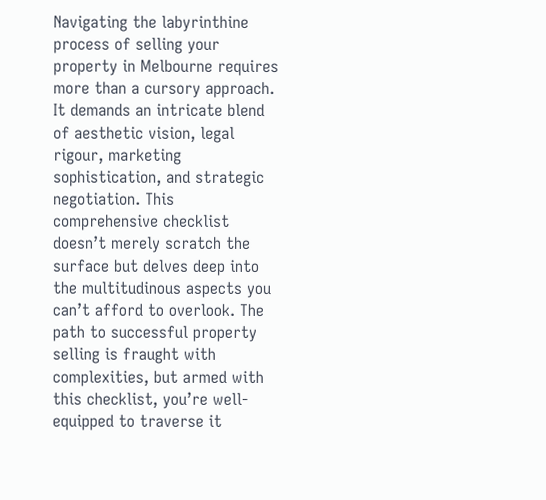Navigating the labyrinthine process of selling your property in Melbourne requires more than a cursory approach. It demands an intricate blend of aesthetic vision, legal rigour, marketing sophistication, and strategic negotiation. This comprehensive checklist doesn’t merely scratch the surface but delves deep into the multitudinous aspects you can’t afford to overlook. The path to successful property selling is fraught with complexities, but armed with this checklist, you’re well-equipped to traverse it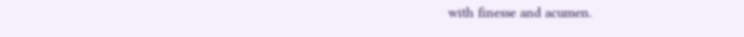with finesse and acumen.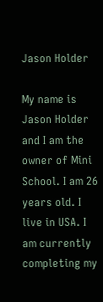Jason Holder

My name is Jason Holder and I am the owner of Mini School. I am 26 years old. I live in USA. I am currently completing my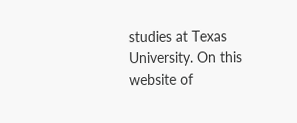studies at Texas University. On this website of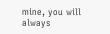mine, you will always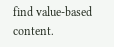find value-based content.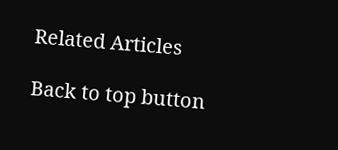Related Articles

Back to top button